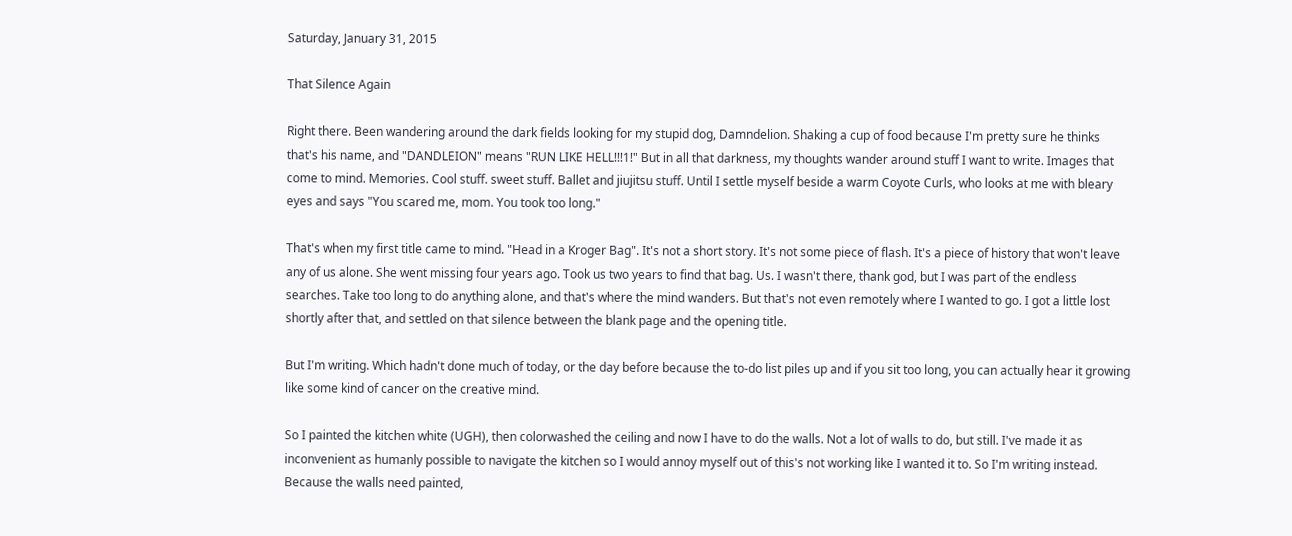Saturday, January 31, 2015

That Silence Again

Right there. Been wandering around the dark fields looking for my stupid dog, Damndelion. Shaking a cup of food because I'm pretty sure he thinks that's his name, and "DANDLEION" means "RUN LIKE HELL!!!1!" But in all that darkness, my thoughts wander around stuff I want to write. Images that come to mind. Memories. Cool stuff. sweet stuff. Ballet and jiujitsu stuff. Until I settle myself beside a warm Coyote Curls, who looks at me with bleary eyes and says "You scared me, mom. You took too long."

That's when my first title came to mind. "Head in a Kroger Bag". It's not a short story. It's not some piece of flash. It's a piece of history that won't leave any of us alone. She went missing four years ago. Took us two years to find that bag. Us. I wasn't there, thank god, but I was part of the endless searches. Take too long to do anything alone, and that's where the mind wanders. But that's not even remotely where I wanted to go. I got a little lost shortly after that, and settled on that silence between the blank page and the opening title.

But I'm writing. Which hadn't done much of today, or the day before because the to-do list piles up and if you sit too long, you can actually hear it growing like some kind of cancer on the creative mind.

So I painted the kitchen white (UGH), then colorwashed the ceiling and now I have to do the walls. Not a lot of walls to do, but still. I've made it as inconvenient as humanly possible to navigate the kitchen so I would annoy myself out of this's not working like I wanted it to. So I'm writing instead. Because the walls need painted,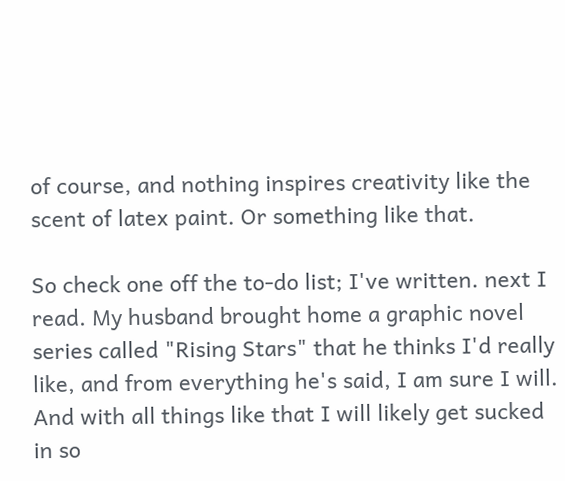of course, and nothing inspires creativity like the scent of latex paint. Or something like that.

So check one off the to-do list; I've written. next I read. My husband brought home a graphic novel series called "Rising Stars" that he thinks I'd really like, and from everything he's said, I am sure I will. And with all things like that I will likely get sucked in so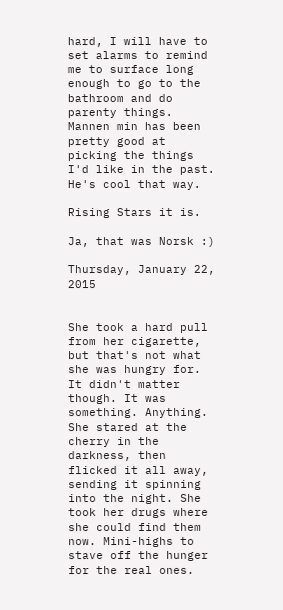hard, I will have to set alarms to remind me to surface long enough to go to the bathroom and do parenty things. Mannen min has been pretty good at picking the things I'd like in the past. He's cool that way.

Rising Stars it is.

Ja, that was Norsk :)

Thursday, January 22, 2015


She took a hard pull from her cigarette, but that's not what she was hungry for. It didn't matter though. It was something. Anything. She stared at the cherry in the darkness, then flicked it all away, sending it spinning into the night. She took her drugs where she could find them now. Mini-highs to stave off the hunger for the real ones.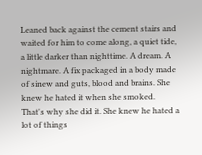Leaned back against the cement stairs and waited for him to come along, a quiet tide, a little darker than nighttime. A dream. A nightmare. A fix packaged in a body made of sinew and guts, blood and brains. She knew he hated it when she smoked. That's why she did it. She knew he hated a lot of things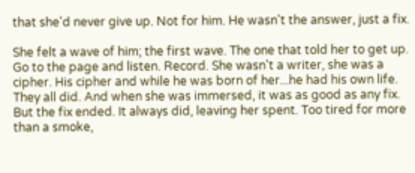that she'd never give up. Not for him. He wasn't the answer, just a fix.

She felt a wave of him; the first wave. The one that told her to get up. Go to the page and listen. Record. She wasn't a writer, she was a cipher. His cipher and while he was born of her...he had his own life. They all did. And when she was immersed, it was as good as any fix. But the fix ended. It always did, leaving her spent. Too tired for more than a smoke,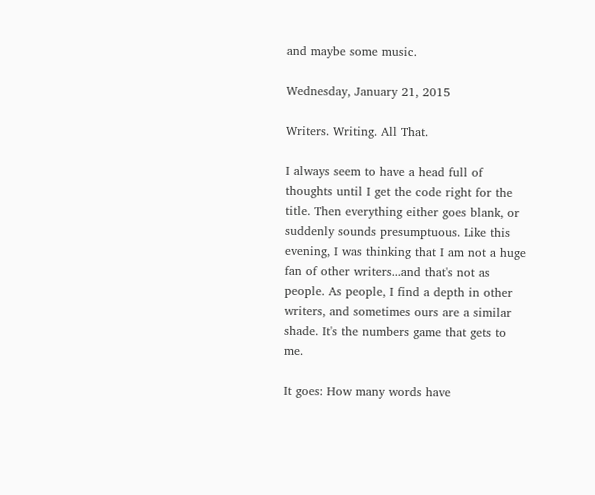and maybe some music.

Wednesday, January 21, 2015

Writers. Writing. All That.

I always seem to have a head full of thoughts until I get the code right for the title. Then everything either goes blank, or suddenly sounds presumptuous. Like this evening, I was thinking that I am not a huge fan of other writers...and that's not as people. As people, I find a depth in other writers, and sometimes ours are a similar shade. It's the numbers game that gets to me.

It goes: How many words have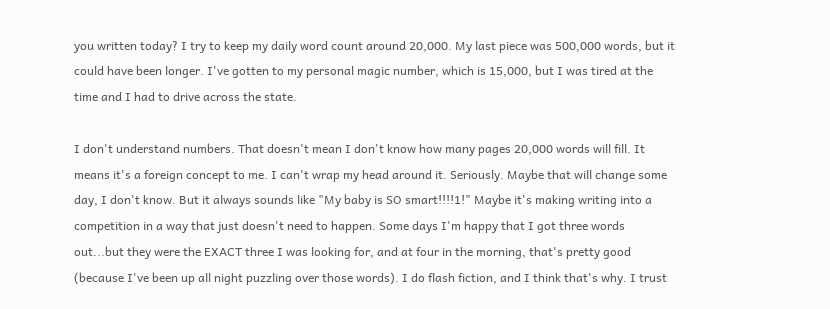you written today? I try to keep my daily word count around 20,000. My last piece was 500,000 words, but it could have been longer. I've gotten to my personal magic number, which is 15,000, but I was tired at the time and I had to drive across the state.

I don't understand numbers. That doesn't mean I don't know how many pages 20,000 words will fill. It means it's a foreign concept to me. I can't wrap my head around it. Seriously. Maybe that will change some day, I don't know. But it always sounds like "My baby is SO smart!!!!1!" Maybe it's making writing into a competition in a way that just doesn't need to happen. Some days I'm happy that I got three words out...but they were the EXACT three I was looking for, and at four in the morning, that's pretty good (because I've been up all night puzzling over those words). I do flash fiction, and I think that's why. I trust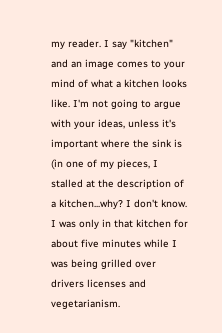my reader. I say "kitchen" and an image comes to your mind of what a kitchen looks like. I'm not going to argue with your ideas, unless it's important where the sink is (in one of my pieces, I stalled at the description of a kitchen...why? I don't know. I was only in that kitchen for about five minutes while I was being grilled over drivers licenses and vegetarianism.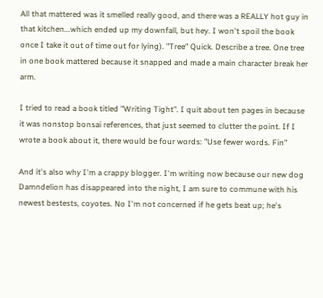All that mattered was it smelled really good, and there was a REALLY hot guy in that kitchen...which ended up my downfall, but hey. I won't spoil the book once I take it out of time out for lying). "Tree" Quick. Describe a tree. One tree in one book mattered because it snapped and made a main character break her arm.

I tried to read a book titled "Writing Tight". I quit about ten pages in because it was nonstop bonsai references, that just seemed to clutter the point. If I wrote a book about it, there would be four words: "Use fewer words. Fin"

And it's also why I'm a crappy blogger. I'm writing now because our new dog Damndelion has disappeared into the night, I am sure to commune with his newest bestests, coyotes. No I'm not concerned if he gets beat up; he's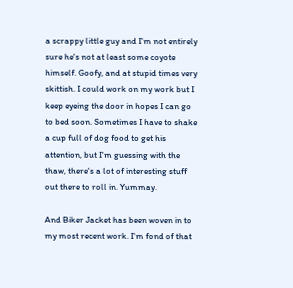a scrappy little guy and I'm not entirely sure he's not at least some coyote himself. Goofy, and at stupid times very skittish. I could work on my work but I keep eyeing the door in hopes I can go to bed soon. Sometimes I have to shake a cup full of dog food to get his attention, but I'm guessing with the thaw, there's a lot of interesting stuff out there to roll in. Yummay.

And Biker Jacket has been woven in to my most recent work. I'm fond of that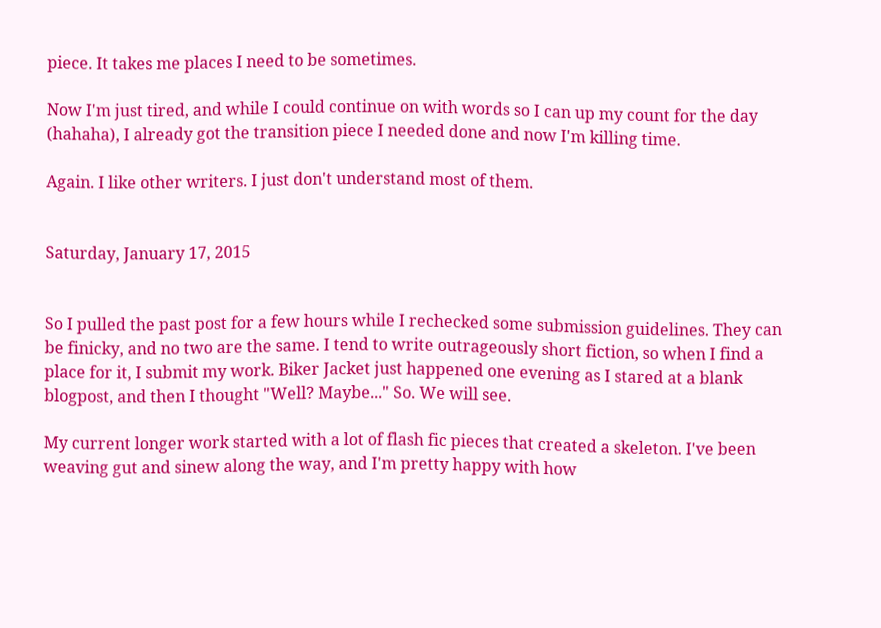piece. It takes me places I need to be sometimes.

Now I'm just tired, and while I could continue on with words so I can up my count for the day (hahaha), I already got the transition piece I needed done and now I'm killing time.

Again. I like other writers. I just don't understand most of them.


Saturday, January 17, 2015


So I pulled the past post for a few hours while I rechecked some submission guidelines. They can be finicky, and no two are the same. I tend to write outrageously short fiction, so when I find a place for it, I submit my work. Biker Jacket just happened one evening as I stared at a blank blogpost, and then I thought "Well? Maybe..." So. We will see.

My current longer work started with a lot of flash fic pieces that created a skeleton. I've been weaving gut and sinew along the way, and I'm pretty happy with how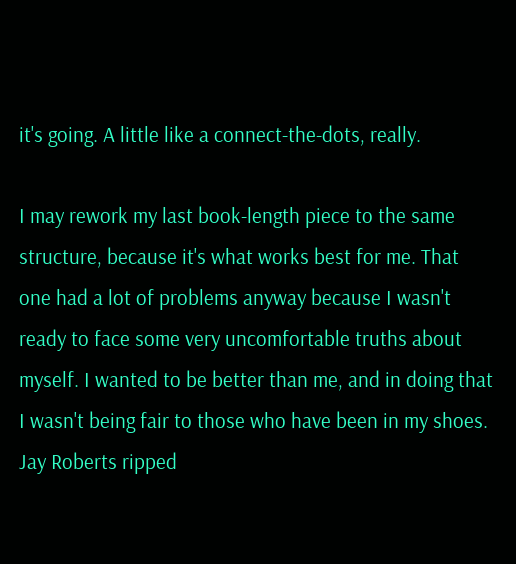it's going. A little like a connect-the-dots, really.

I may rework my last book-length piece to the same structure, because it's what works best for me. That one had a lot of problems anyway because I wasn't ready to face some very uncomfortable truths about myself. I wanted to be better than me, and in doing that I wasn't being fair to those who have been in my shoes. Jay Roberts ripped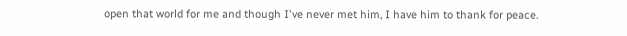open that world for me and though I've never met him, I have him to thank for peace.